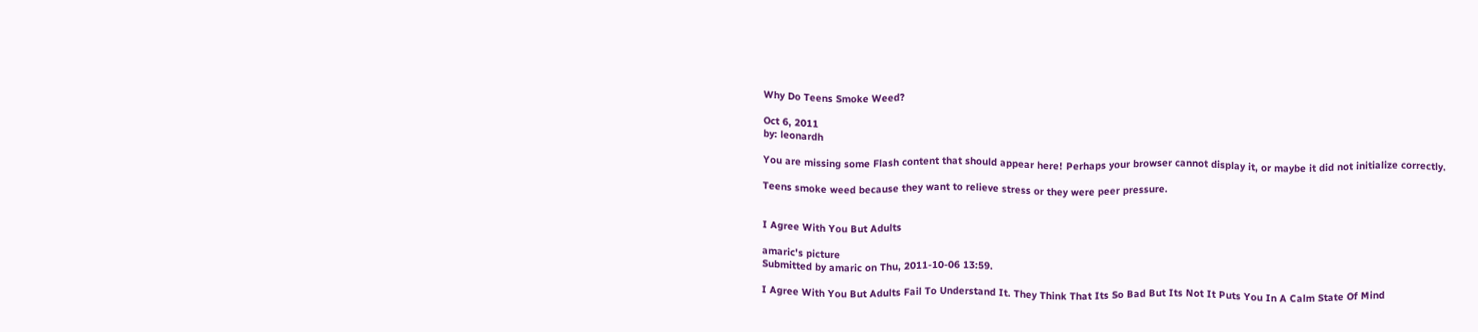Why Do Teens Smoke Weed?

Oct 6, 2011
by: leonardh

You are missing some Flash content that should appear here! Perhaps your browser cannot display it, or maybe it did not initialize correctly.

Teens smoke weed because they want to relieve stress or they were peer pressure.


I Agree With You But Adults

amaric's picture
Submitted by amaric on Thu, 2011-10-06 13:59.

I Agree With You But Adults Fail To Understand It. They Think That Its So Bad But Its Not It Puts You In A Calm State Of Mind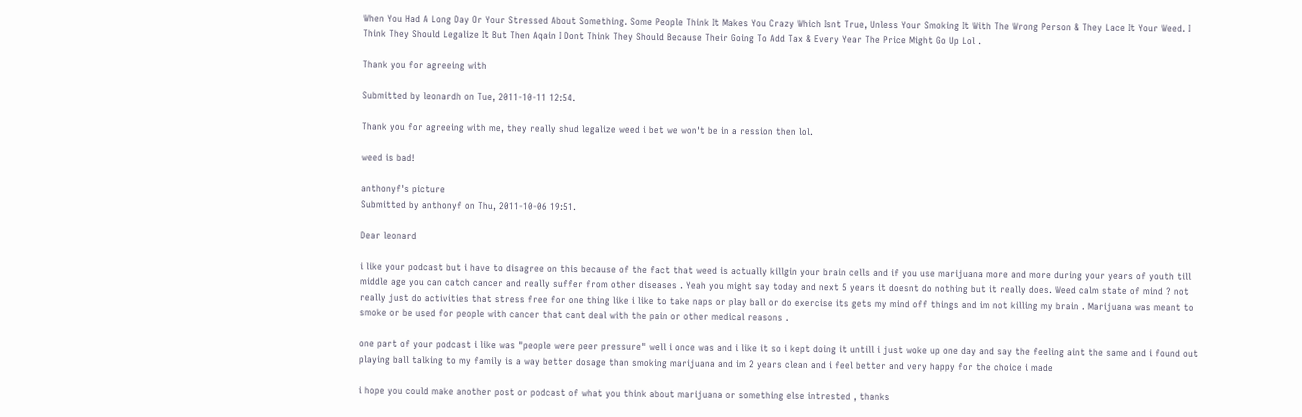When You Had A Long Day Or Your Stressed About Something. Some People Think It Makes You Crazy Which Isnt True, Unless Your Smoking It With The Wrong Person & They Lace It Your Weed. I Think They Should Legalize It But Then Aqain I Dont Think They Should Because Their Going To Add Tax & Every Year The Price Might Go Up Lol .

Thank you for agreeing with

Submitted by leonardh on Tue, 2011-10-11 12:54.

Thank you for agreeing with me, they really shud legalize weed i bet we won't be in a ression then lol.

weed is bad!

anthonyf's picture
Submitted by anthonyf on Thu, 2011-10-06 19:51.

Dear leonard

i like your podcast but i have to disagree on this because of the fact that weed is actually killgin your brain cells and if you use marijuana more and more during your years of youth till middle age you can catch cancer and really suffer from other diseases . Yeah you might say today and next 5 years it doesnt do nothing but it really does. Weed calm state of mind ? not really just do activities that stress free for one thing like i like to take naps or play ball or do exercise its gets my mind off things and im not killing my brain . Marijuana was meant to smoke or be used for people with cancer that cant deal with the pain or other medical reasons .

one part of your podcast i like was "people were peer pressure" well i once was and i like it so i kept doing it untill i just woke up one day and say the feeling aint the same and i found out playing ball talking to my family is a way better dosage than smoking marijuana and im 2 years clean and i feel better and very happy for the choice i made

i hope you could make another post or podcast of what you think about marijuana or something else intrested , thanks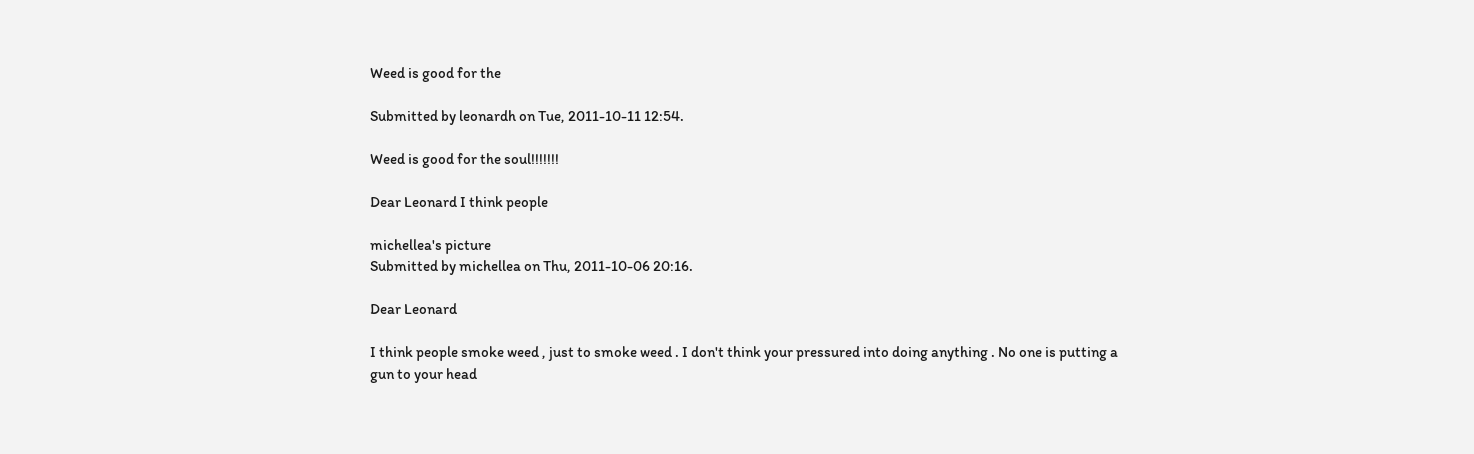Weed is good for the

Submitted by leonardh on Tue, 2011-10-11 12:54.

Weed is good for the soul!!!!!!!

Dear Leonard I think people

michellea's picture
Submitted by michellea on Thu, 2011-10-06 20:16.

Dear Leonard

I think people smoke weed , just to smoke weed . I don't think your pressured into doing anything . No one is putting a gun to your head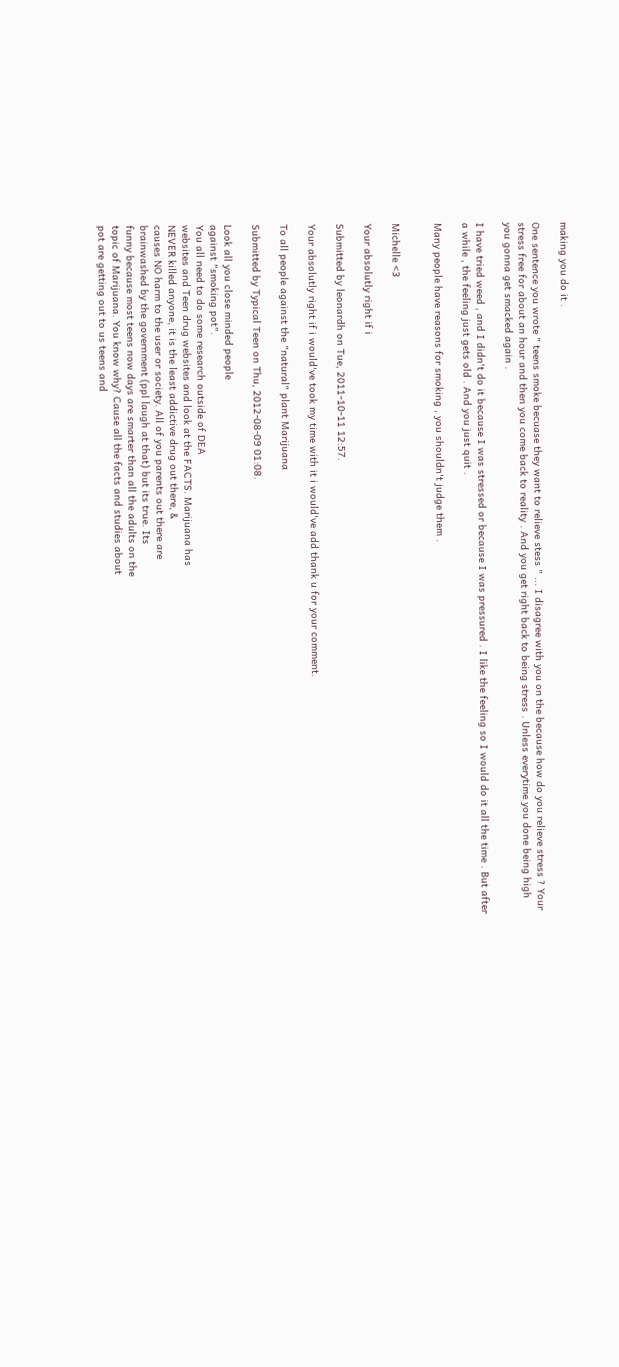making you do it .

One sentence you wrote " teens smoke becuase they want to relieve stess " ... I disagree with you on the because how do you relieve stress ? Your stress free for about an hour and then you come back to reality . And you get right back to being stress . Unless everytime you done being high you gonna get smacked again .

I have tried weed , and I didn't do it because I was stressed or because I was pressured . I like the feeling so I would do it all the time . But after a while , the feeling just gets old . And you just quit .

Many people have reasons for smoking , you shouldn't judge them .


Michelle <3

Your absolutly right if i

Submitted by leonardh on Tue, 2011-10-11 12:57.

Your absolutly right if i would've took my time with it i would've add thank u for your comment.

To all people against the "natural" plant Marijuana

Submitted by Typical Teen on Thu, 2012-08-09 01:08.

Look all you close minded people
against "smoking pot".
You all need to do some research outside of DEA
websites and Teen drug websites and look at the FACTS. Marijuana has
NEVER killed anyone, it is the least addictive drug out there, &
causes NO harm to the user or society. All of you parents out there are
brainwashed by the government (ppl laugh at that) but its true. Its
funny because most teens now days are smarter than all the adults on the
topic of Marijuana. You know why? Cause all the facts and studies about
pot are getting out to us teens and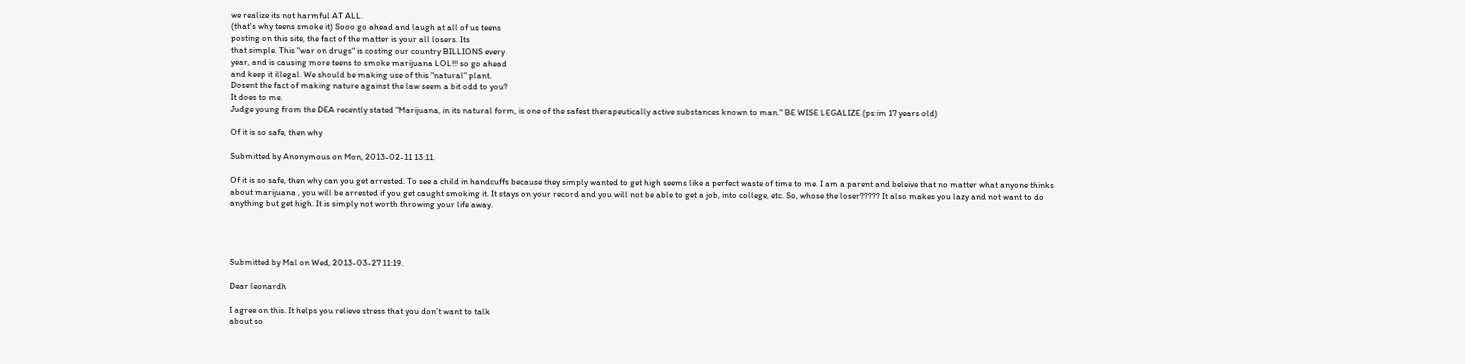we realize its not harmful AT ALL.
(that's why teens smoke it) Sooo go ahead and laugh at all of us teens
posting on this site, the fact of the matter is your all losers. Its
that simple. This "war on drugs" is costing our country BILLIONS every
year, and is causing more teens to smoke marijuana LOL!!! so go ahead
and keep it illegal. We should be making use of this "natural" plant.
Dosent the fact of making nature against the law seem a bit odd to you?
It does to me.
Judge young from the DEA recently stated "Marijuana, in its natural form, is one of the safest therapeutically active substances known to man." BE WISE LEGALIZE (ps:im 17 years old)

Of it is so safe, then why

Submitted by Anonymous on Mon, 2013-02-11 13:11.

Of it is so safe, then why can you get arrested. To see a child in handcuffs because they simply wanted to get high seems like a perfect waste of time to me. I am a parent and beleive that no matter what anyone thinks about marijuana , you will be arrested if you get caught smoking it. It stays on your record and you will not be able to get a job, into college, etc. So, whose the loser????? It also makes you lazy and not want to do anything but get high. It is simply not worth throwing your life away.




Submitted by Mal on Wed, 2013-03-27 11:19.

Dear leonardh

I agree on this. It helps you relieve stress that you don’t want to talk
about so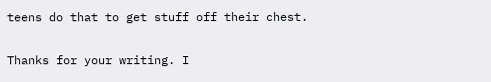teens do that to get stuff off their chest.

Thanks for your writing. I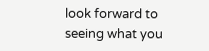look forward to seeing what you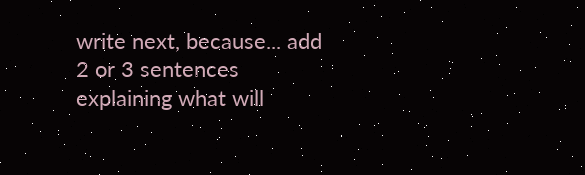write next, because... add 2 or 3 sentences
explaining what will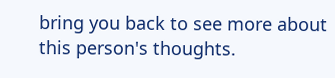bring you back to see more about this person's thoughts.